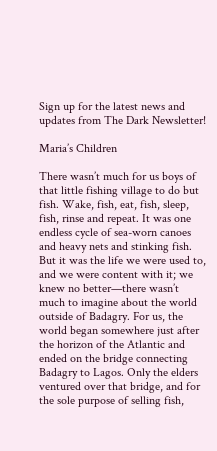Sign up for the latest news and updates from The Dark Newsletter!

Maria’s Children

There wasn’t much for us boys of that little fishing village to do but fish. Wake, fish, eat, fish, sleep, fish, rinse and repeat. It was one endless cycle of sea-worn canoes and heavy nets and stinking fish. But it was the life we were used to, and we were content with it; we knew no better—there wasn’t much to imagine about the world outside of Badagry. For us, the world began somewhere just after the horizon of the Atlantic and ended on the bridge connecting Badagry to Lagos. Only the elders ventured over that bridge, and for the sole purpose of selling fish,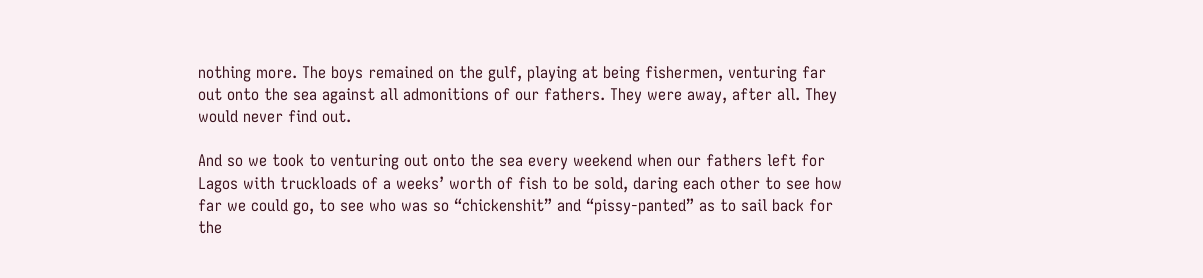nothing more. The boys remained on the gulf, playing at being fishermen, venturing far out onto the sea against all admonitions of our fathers. They were away, after all. They would never find out.

And so we took to venturing out onto the sea every weekend when our fathers left for Lagos with truckloads of a weeks’ worth of fish to be sold, daring each other to see how far we could go, to see who was so “chickenshit” and “pissy-panted” as to sail back for the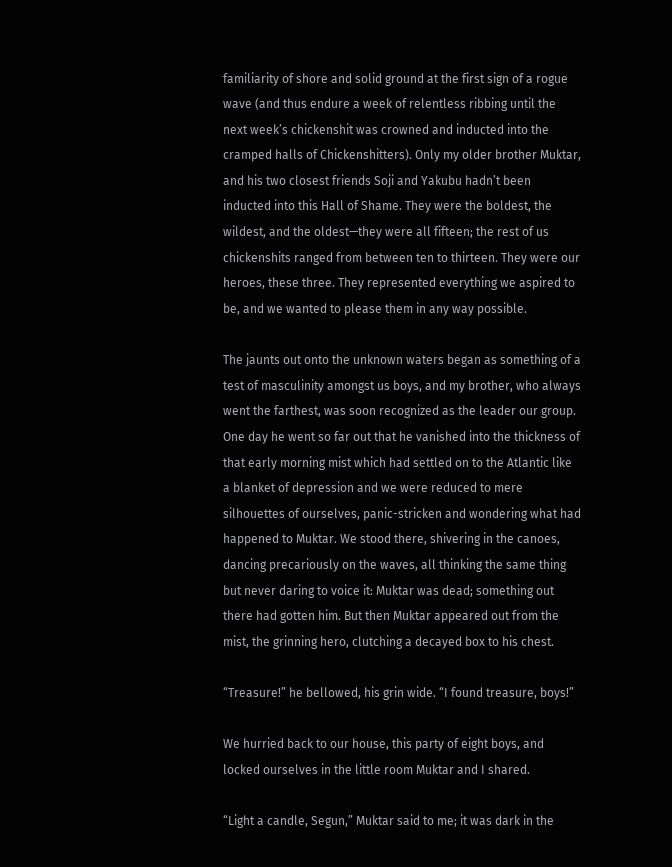familiarity of shore and solid ground at the first sign of a rogue wave (and thus endure a week of relentless ribbing until the next week’s chickenshit was crowned and inducted into the cramped halls of Chickenshitters). Only my older brother Muktar, and his two closest friends Soji and Yakubu hadn’t been inducted into this Hall of Shame. They were the boldest, the wildest, and the oldest—they were all fifteen; the rest of us chickenshits ranged from between ten to thirteen. They were our heroes, these three. They represented everything we aspired to be, and we wanted to please them in any way possible.

The jaunts out onto the unknown waters began as something of a test of masculinity amongst us boys, and my brother, who always went the farthest, was soon recognized as the leader our group. One day he went so far out that he vanished into the thickness of that early morning mist which had settled on to the Atlantic like a blanket of depression and we were reduced to mere silhouettes of ourselves, panic-stricken and wondering what had happened to Muktar. We stood there, shivering in the canoes, dancing precariously on the waves, all thinking the same thing but never daring to voice it: Muktar was dead; something out there had gotten him. But then Muktar appeared out from the mist, the grinning hero, clutching a decayed box to his chest.

“Treasure!” he bellowed, his grin wide. “I found treasure, boys!”

We hurried back to our house, this party of eight boys, and locked ourselves in the little room Muktar and I shared.

“Light a candle, Segun,” Muktar said to me; it was dark in the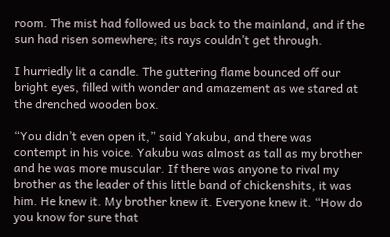room. The mist had followed us back to the mainland, and if the sun had risen somewhere; its rays couldn’t get through.

I hurriedly lit a candle. The guttering flame bounced off our bright eyes, filled with wonder and amazement as we stared at the drenched wooden box.

“You didn’t even open it,” said Yakubu, and there was contempt in his voice. Yakubu was almost as tall as my brother and he was more muscular. If there was anyone to rival my brother as the leader of this little band of chickenshits, it was him. He knew it. My brother knew it. Everyone knew it. “How do you know for sure that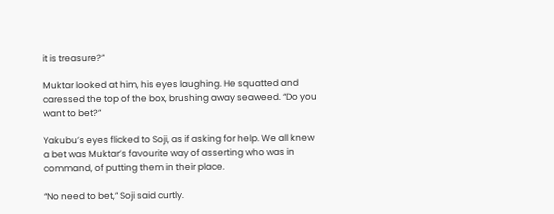it is treasure?”

Muktar looked at him, his eyes laughing. He squatted and caressed the top of the box, brushing away seaweed. “Do you want to bet?”

Yakubu’s eyes flicked to Soji, as if asking for help. We all knew a bet was Muktar’s favourite way of asserting who was in command, of putting them in their place.

“No need to bet,” Soji said curtly.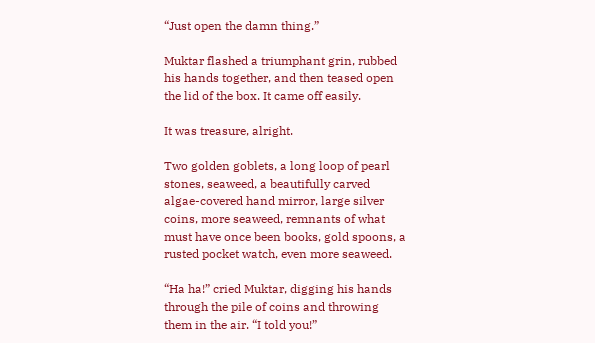“Just open the damn thing.”

Muktar flashed a triumphant grin, rubbed his hands together, and then teased open the lid of the box. It came off easily.

It was treasure, alright.

Two golden goblets, a long loop of pearl stones, seaweed, a beautifully carved algae-covered hand mirror, large silver coins, more seaweed, remnants of what must have once been books, gold spoons, a rusted pocket watch, even more seaweed.

“Ha ha!” cried Muktar, digging his hands through the pile of coins and throwing them in the air. “I told you!”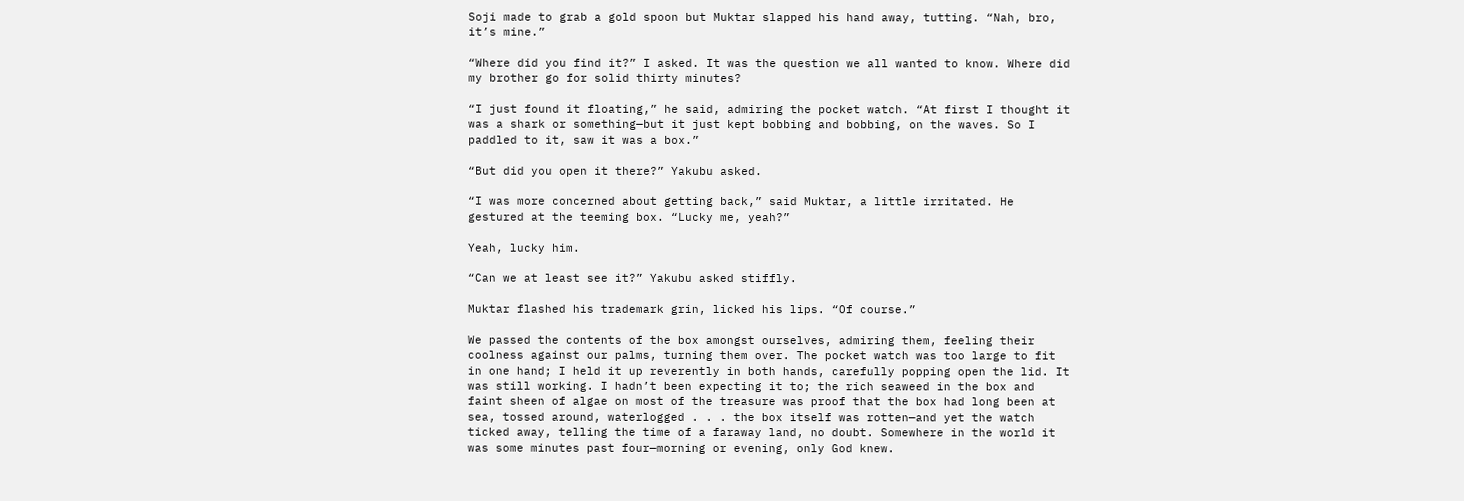Soji made to grab a gold spoon but Muktar slapped his hand away, tutting. “Nah, bro, it’s mine.”

“Where did you find it?” I asked. It was the question we all wanted to know. Where did my brother go for solid thirty minutes?

“I just found it floating,” he said, admiring the pocket watch. “At first I thought it was a shark or something—but it just kept bobbing and bobbing, on the waves. So I paddled to it, saw it was a box.”

“But did you open it there?” Yakubu asked.

“I was more concerned about getting back,” said Muktar, a little irritated. He gestured at the teeming box. “Lucky me, yeah?”

Yeah, lucky him.

“Can we at least see it?” Yakubu asked stiffly.

Muktar flashed his trademark grin, licked his lips. “Of course.”

We passed the contents of the box amongst ourselves, admiring them, feeling their coolness against our palms, turning them over. The pocket watch was too large to fit in one hand; I held it up reverently in both hands, carefully popping open the lid. It was still working. I hadn’t been expecting it to; the rich seaweed in the box and faint sheen of algae on most of the treasure was proof that the box had long been at sea, tossed around, waterlogged . . . the box itself was rotten—and yet the watch ticked away, telling the time of a faraway land, no doubt. Somewhere in the world it was some minutes past four—morning or evening, only God knew.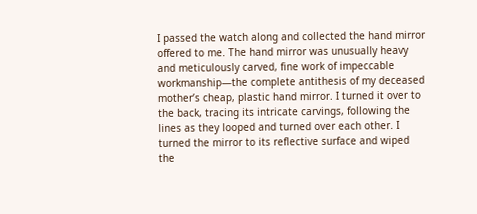I passed the watch along and collected the hand mirror offered to me. The hand mirror was unusually heavy and meticulously carved, fine work of impeccable workmanship—the complete antithesis of my deceased mother’s cheap, plastic hand mirror. I turned it over to the back, tracing its intricate carvings, following the lines as they looped and turned over each other. I turned the mirror to its reflective surface and wiped the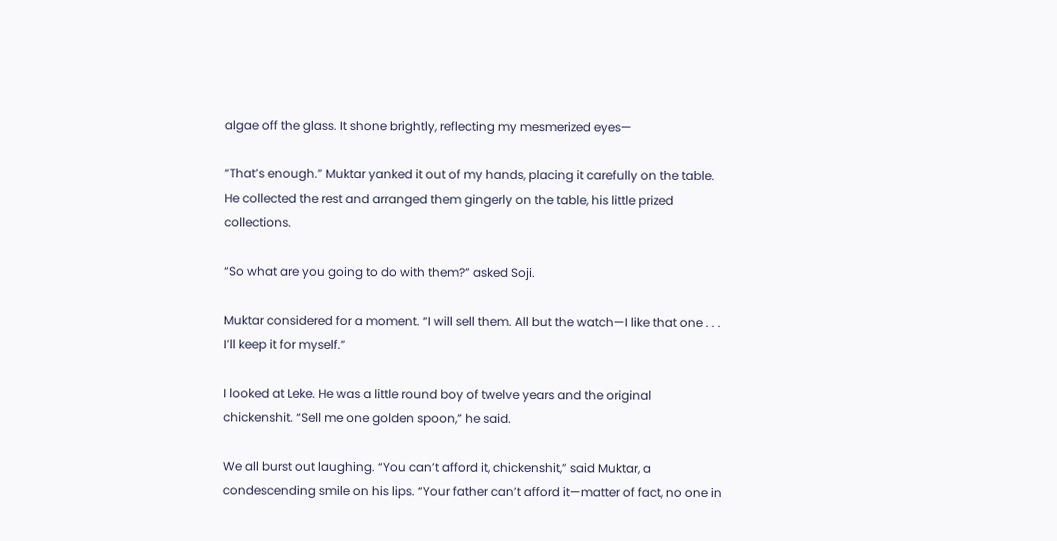algae off the glass. It shone brightly, reflecting my mesmerized eyes—

“That’s enough.” Muktar yanked it out of my hands, placing it carefully on the table. He collected the rest and arranged them gingerly on the table, his little prized collections.

“So what are you going to do with them?” asked Soji.

Muktar considered for a moment. “I will sell them. All but the watch—I like that one . . . I’ll keep it for myself.”

I looked at Leke. He was a little round boy of twelve years and the original chickenshit. “Sell me one golden spoon,” he said.

We all burst out laughing. “You can’t afford it, chickenshit,” said Muktar, a condescending smile on his lips. “Your father can’t afford it—matter of fact, no one in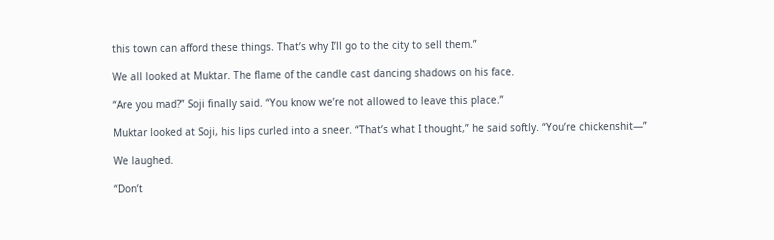this town can afford these things. That’s why I’ll go to the city to sell them.”

We all looked at Muktar. The flame of the candle cast dancing shadows on his face.

“Are you mad?” Soji finally said. “You know we’re not allowed to leave this place.”

Muktar looked at Soji, his lips curled into a sneer. “That’s what I thought,” he said softly. “You’re chickenshit—”

We laughed.

“Don’t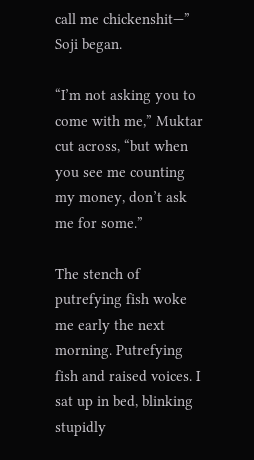call me chickenshit—” Soji began.

“I’m not asking you to come with me,” Muktar cut across, “but when you see me counting my money, don’t ask me for some.”

The stench of putrefying fish woke me early the next morning. Putrefying fish and raised voices. I sat up in bed, blinking stupidly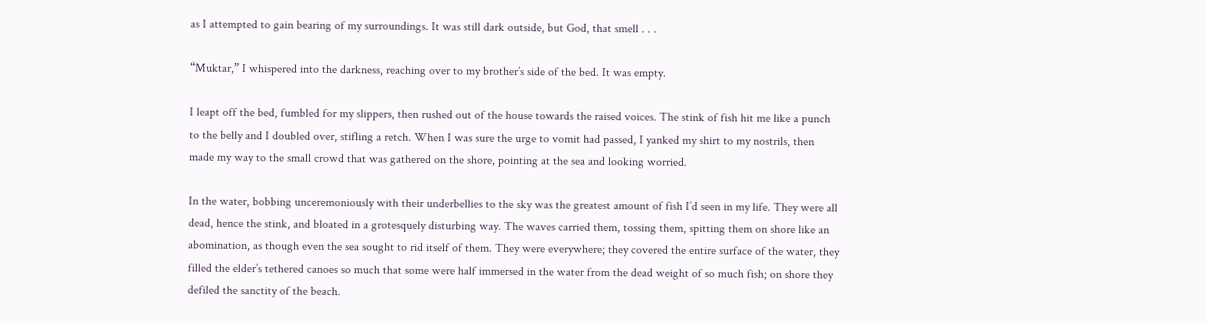as I attempted to gain bearing of my surroundings. It was still dark outside, but God, that smell . . .

“Muktar,” I whispered into the darkness, reaching over to my brother’s side of the bed. It was empty.

I leapt off the bed, fumbled for my slippers, then rushed out of the house towards the raised voices. The stink of fish hit me like a punch to the belly and I doubled over, stifling a retch. When I was sure the urge to vomit had passed, I yanked my shirt to my nostrils, then made my way to the small crowd that was gathered on the shore, pointing at the sea and looking worried.

In the water, bobbing unceremoniously with their underbellies to the sky was the greatest amount of fish I’d seen in my life. They were all dead, hence the stink, and bloated in a grotesquely disturbing way. The waves carried them, tossing them, spitting them on shore like an abomination, as though even the sea sought to rid itself of them. They were everywhere; they covered the entire surface of the water, they filled the elder’s tethered canoes so much that some were half immersed in the water from the dead weight of so much fish; on shore they defiled the sanctity of the beach.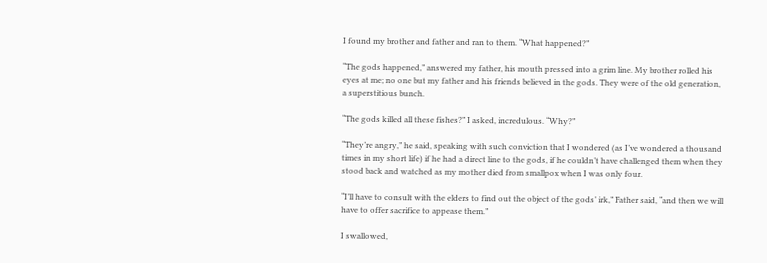I found my brother and father and ran to them. “What happened?”

“The gods happened,” answered my father, his mouth pressed into a grim line. My brother rolled his eyes at me; no one but my father and his friends believed in the gods. They were of the old generation, a superstitious bunch.

“The gods killed all these fishes?” I asked, incredulous. “Why?”

“They’re angry,” he said, speaking with such conviction that I wondered (as I’ve wondered a thousand times in my short life) if he had a direct line to the gods, if he couldn’t have challenged them when they stood back and watched as my mother died from smallpox when I was only four.

“I’ll have to consult with the elders to find out the object of the gods’ irk,” Father said, “and then we will have to offer sacrifice to appease them.”

I swallowed,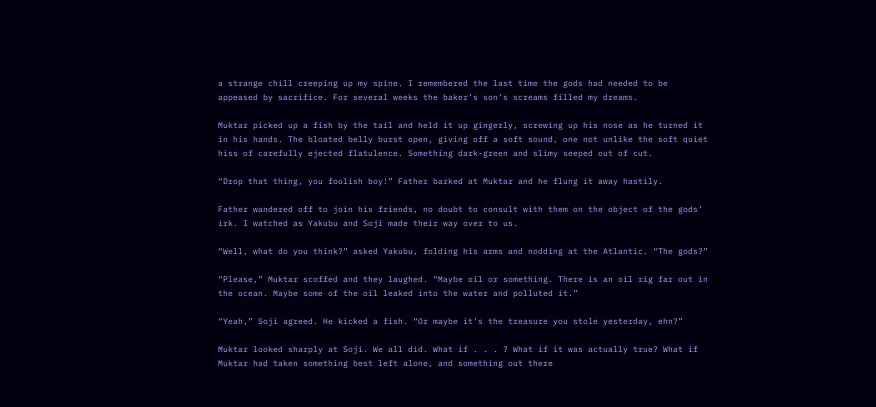a strange chill creeping up my spine. I remembered the last time the gods had needed to be appeased by sacrifice. For several weeks the baker’s son’s screams filled my dreams.

Muktar picked up a fish by the tail and held it up gingerly, screwing up his nose as he turned it in his hands. The bloated belly burst open, giving off a soft sound, one not unlike the soft quiet hiss of carefully ejected flatulence. Something dark-green and slimy seeped out of cut.

“Drop that thing, you foolish boy!” Father barked at Muktar and he flung it away hastily.

Father wandered off to join his friends, no doubt to consult with them on the object of the gods’ irk. I watched as Yakubu and Soji made their way over to us.

“Well, what do you think?” asked Yakubu, folding his arms and nodding at the Atlantic. “The gods?”

“Please,” Muktar scoffed and they laughed. “Maybe oil or something. There is an oil rig far out in the ocean. Maybe some of the oil leaked into the water and polluted it.”

“Yeah,” Soji agreed. He kicked a fish. “Or maybe it’s the treasure you stole yesterday, ehn?”

Muktar looked sharply at Soji. We all did. What if . . . ? What if it was actually true? What if Muktar had taken something best left alone, and something out there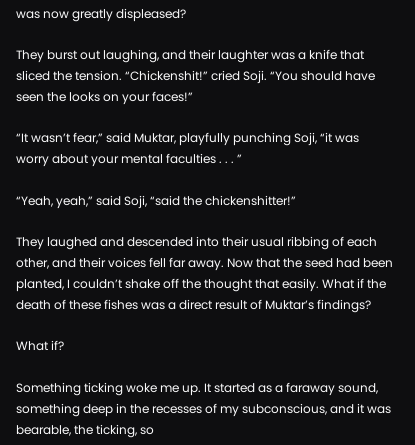was now greatly displeased?

They burst out laughing, and their laughter was a knife that sliced the tension. “Chickenshit!” cried Soji. “You should have seen the looks on your faces!”

“It wasn’t fear,” said Muktar, playfully punching Soji, “it was worry about your mental faculties . . . ”

“Yeah, yeah,” said Soji, “said the chickenshitter!”

They laughed and descended into their usual ribbing of each other, and their voices fell far away. Now that the seed had been planted, I couldn’t shake off the thought that easily. What if the death of these fishes was a direct result of Muktar’s findings?

What if?

Something ticking woke me up. It started as a faraway sound, something deep in the recesses of my subconscious, and it was bearable, the ticking, so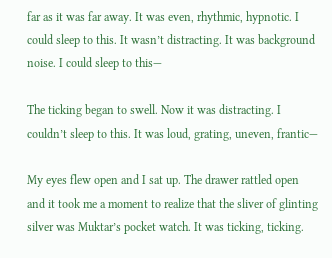far as it was far away. It was even, rhythmic, hypnotic. I could sleep to this. It wasn’t distracting. It was background noise. I could sleep to this—

The ticking began to swell. Now it was distracting. I couldn’t sleep to this. It was loud, grating, uneven, frantic—

My eyes flew open and I sat up. The drawer rattled open and it took me a moment to realize that the sliver of glinting silver was Muktar’s pocket watch. It was ticking, ticking.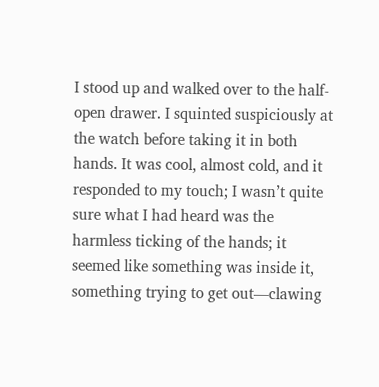I stood up and walked over to the half-open drawer. I squinted suspiciously at the watch before taking it in both hands. It was cool, almost cold, and it responded to my touch; I wasn’t quite sure what I had heard was the harmless ticking of the hands; it seemed like something was inside it, something trying to get out—clawing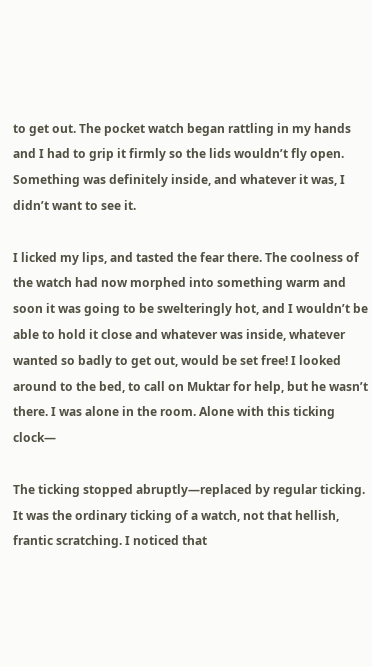to get out. The pocket watch began rattling in my hands and I had to grip it firmly so the lids wouldn’t fly open. Something was definitely inside, and whatever it was, I didn’t want to see it.

I licked my lips, and tasted the fear there. The coolness of the watch had now morphed into something warm and soon it was going to be swelteringly hot, and I wouldn’t be able to hold it close and whatever was inside, whatever wanted so badly to get out, would be set free! I looked around to the bed, to call on Muktar for help, but he wasn’t there. I was alone in the room. Alone with this ticking clock—

The ticking stopped abruptly—replaced by regular ticking. It was the ordinary ticking of a watch, not that hellish, frantic scratching. I noticed that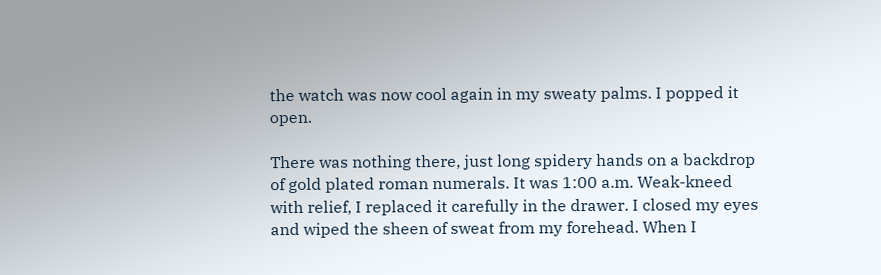the watch was now cool again in my sweaty palms. I popped it open.

There was nothing there, just long spidery hands on a backdrop of gold plated roman numerals. It was 1:00 a.m. Weak-kneed with relief, I replaced it carefully in the drawer. I closed my eyes and wiped the sheen of sweat from my forehead. When I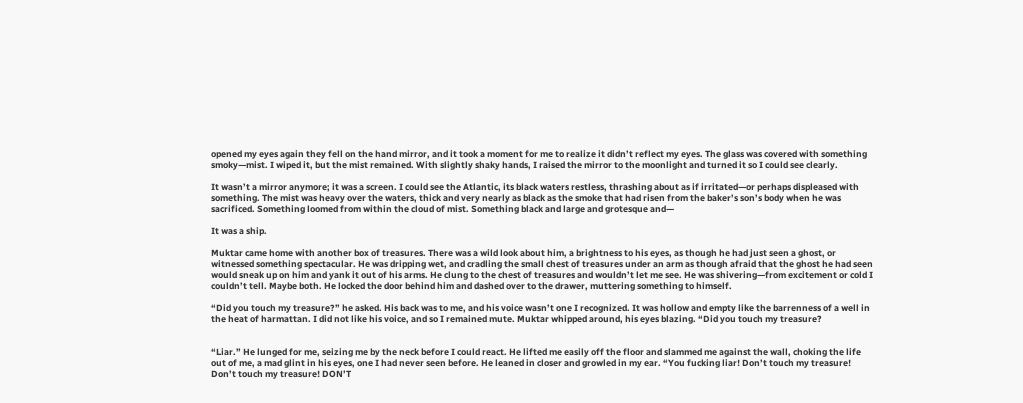opened my eyes again they fell on the hand mirror, and it took a moment for me to realize it didn’t reflect my eyes. The glass was covered with something smoky—mist. I wiped it, but the mist remained. With slightly shaky hands, I raised the mirror to the moonlight and turned it so I could see clearly.

It wasn’t a mirror anymore; it was a screen. I could see the Atlantic, its black waters restless, thrashing about as if irritated—or perhaps displeased with something. The mist was heavy over the waters, thick and very nearly as black as the smoke that had risen from the baker’s son’s body when he was sacrificed. Something loomed from within the cloud of mist. Something black and large and grotesque and—

It was a ship.

Muktar came home with another box of treasures. There was a wild look about him, a brightness to his eyes, as though he had just seen a ghost, or witnessed something spectacular. He was dripping wet, and cradling the small chest of treasures under an arm as though afraid that the ghost he had seen would sneak up on him and yank it out of his arms. He clung to the chest of treasures and wouldn’t let me see. He was shivering—from excitement or cold I couldn’t tell. Maybe both. He locked the door behind him and dashed over to the drawer, muttering something to himself.

“Did you touch my treasure?” he asked. His back was to me, and his voice wasn’t one I recognized. It was hollow and empty like the barrenness of a well in the heat of harmattan. I did not like his voice, and so I remained mute. Muktar whipped around, his eyes blazing. “Did you touch my treasure?


“Liar.” He lunged for me, seizing me by the neck before I could react. He lifted me easily off the floor and slammed me against the wall, choking the life out of me, a mad glint in his eyes, one I had never seen before. He leaned in closer and growled in my ear. “You fucking liar! Don’t touch my treasure! Don’t touch my treasure! DON’T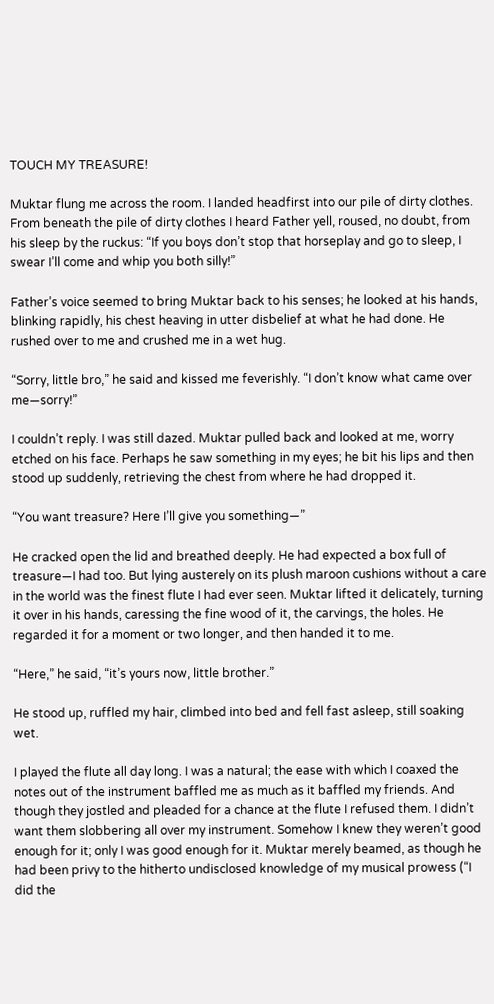TOUCH MY TREASURE!

Muktar flung me across the room. I landed headfirst into our pile of dirty clothes. From beneath the pile of dirty clothes I heard Father yell, roused, no doubt, from his sleep by the ruckus: “If you boys don’t stop that horseplay and go to sleep, I swear I’ll come and whip you both silly!”

Father’s voice seemed to bring Muktar back to his senses; he looked at his hands, blinking rapidly, his chest heaving in utter disbelief at what he had done. He rushed over to me and crushed me in a wet hug.

“Sorry, little bro,” he said and kissed me feverishly. “I don’t know what came over me—sorry!”

I couldn’t reply. I was still dazed. Muktar pulled back and looked at me, worry etched on his face. Perhaps he saw something in my eyes; he bit his lips and then stood up suddenly, retrieving the chest from where he had dropped it.

“You want treasure? Here I’ll give you something—”

He cracked open the lid and breathed deeply. He had expected a box full of treasure—I had too. But lying austerely on its plush maroon cushions without a care in the world was the finest flute I had ever seen. Muktar lifted it delicately, turning it over in his hands, caressing the fine wood of it, the carvings, the holes. He regarded it for a moment or two longer, and then handed it to me.

“Here,” he said, “it’s yours now, little brother.”

He stood up, ruffled my hair, climbed into bed and fell fast asleep, still soaking wet.

I played the flute all day long. I was a natural; the ease with which I coaxed the notes out of the instrument baffled me as much as it baffled my friends. And though they jostled and pleaded for a chance at the flute I refused them. I didn’t want them slobbering all over my instrument. Somehow I knew they weren’t good enough for it; only I was good enough for it. Muktar merely beamed, as though he had been privy to the hitherto undisclosed knowledge of my musical prowess (“I did the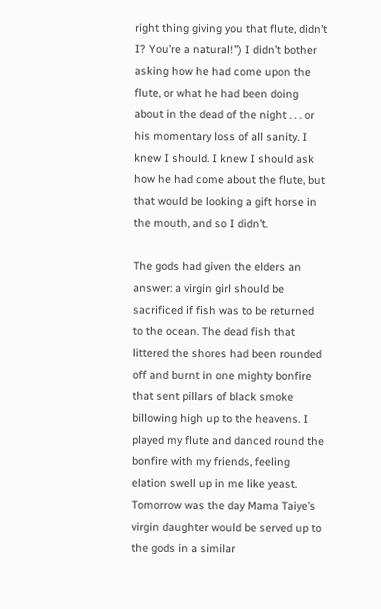right thing giving you that flute, didn’t I? You’re a natural!”) I didn’t bother asking how he had come upon the flute, or what he had been doing about in the dead of the night . . . or his momentary loss of all sanity. I knew I should. I knew I should ask how he had come about the flute, but that would be looking a gift horse in the mouth, and so I didn’t.

The gods had given the elders an answer: a virgin girl should be sacrificed if fish was to be returned to the ocean. The dead fish that littered the shores had been rounded off and burnt in one mighty bonfire that sent pillars of black smoke billowing high up to the heavens. I played my flute and danced round the bonfire with my friends, feeling elation swell up in me like yeast. Tomorrow was the day Mama Taiye’s virgin daughter would be served up to the gods in a similar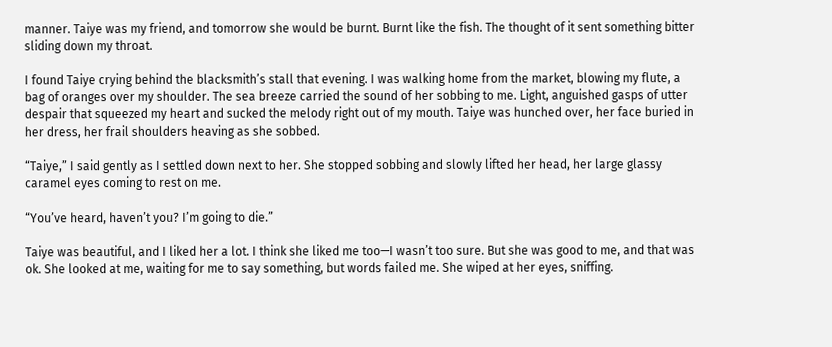manner. Taiye was my friend, and tomorrow she would be burnt. Burnt like the fish. The thought of it sent something bitter sliding down my throat.

I found Taiye crying behind the blacksmith’s stall that evening. I was walking home from the market, blowing my flute, a bag of oranges over my shoulder. The sea breeze carried the sound of her sobbing to me. Light, anguished gasps of utter despair that squeezed my heart and sucked the melody right out of my mouth. Taiye was hunched over, her face buried in her dress, her frail shoulders heaving as she sobbed.

“Taiye,” I said gently as I settled down next to her. She stopped sobbing and slowly lifted her head, her large glassy caramel eyes coming to rest on me.

“You’ve heard, haven’t you? I’m going to die.”

Taiye was beautiful, and I liked her a lot. I think she liked me too—I wasn’t too sure. But she was good to me, and that was ok. She looked at me, waiting for me to say something, but words failed me. She wiped at her eyes, sniffing.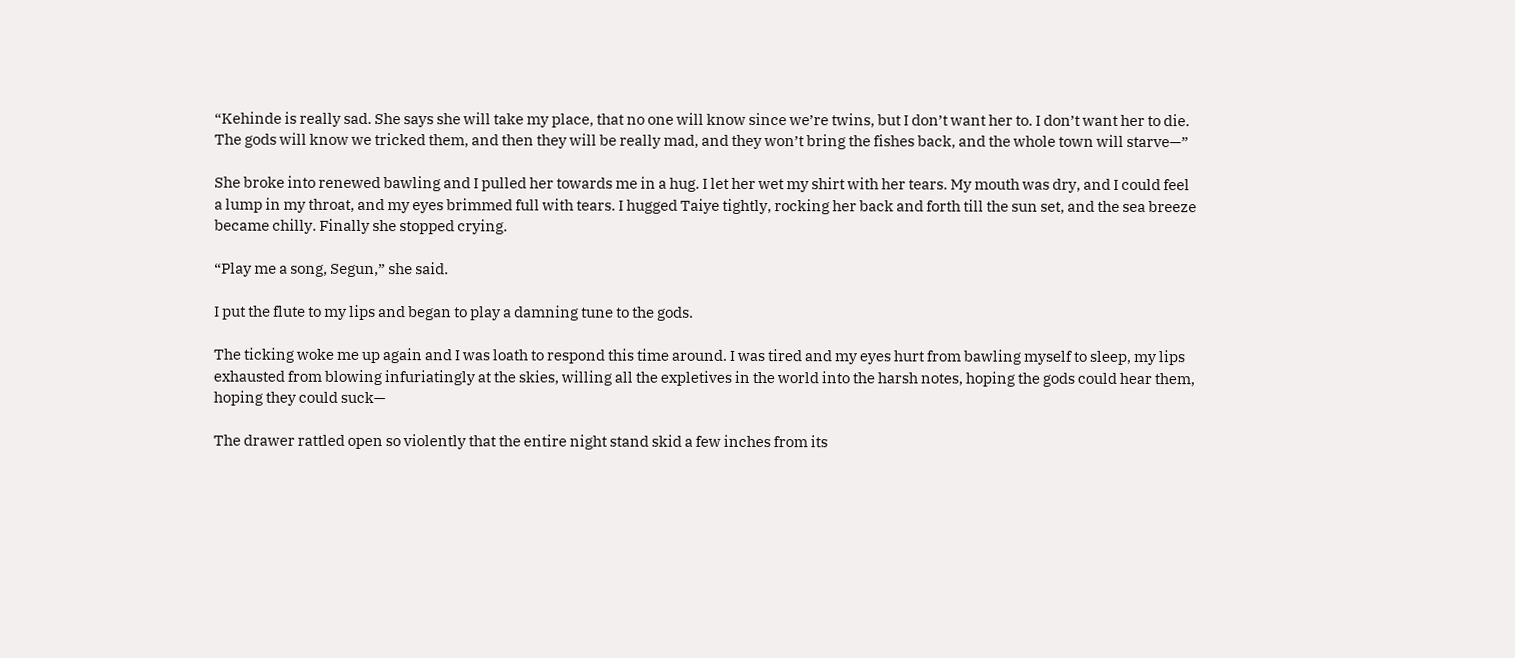“Kehinde is really sad. She says she will take my place, that no one will know since we’re twins, but I don’t want her to. I don’t want her to die. The gods will know we tricked them, and then they will be really mad, and they won’t bring the fishes back, and the whole town will starve—”

She broke into renewed bawling and I pulled her towards me in a hug. I let her wet my shirt with her tears. My mouth was dry, and I could feel a lump in my throat, and my eyes brimmed full with tears. I hugged Taiye tightly, rocking her back and forth till the sun set, and the sea breeze became chilly. Finally she stopped crying.

“Play me a song, Segun,” she said.

I put the flute to my lips and began to play a damning tune to the gods.

The ticking woke me up again and I was loath to respond this time around. I was tired and my eyes hurt from bawling myself to sleep, my lips exhausted from blowing infuriatingly at the skies, willing all the expletives in the world into the harsh notes, hoping the gods could hear them, hoping they could suck—

The drawer rattled open so violently that the entire night stand skid a few inches from its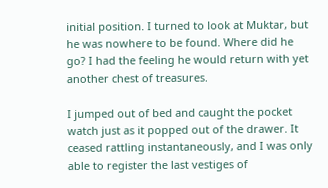initial position. I turned to look at Muktar, but he was nowhere to be found. Where did he go? I had the feeling he would return with yet another chest of treasures.

I jumped out of bed and caught the pocket watch just as it popped out of the drawer. It ceased rattling instantaneously, and I was only able to register the last vestiges of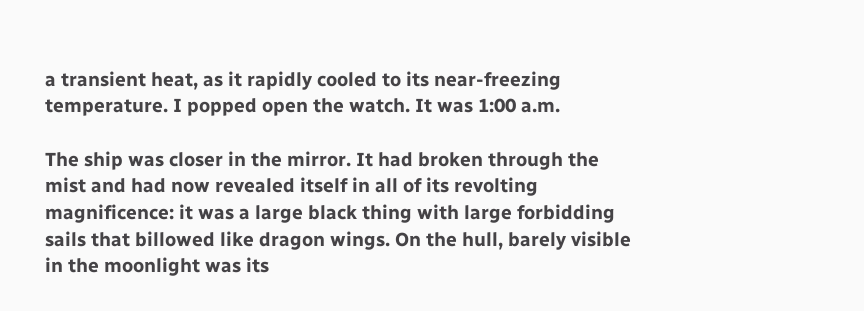a transient heat, as it rapidly cooled to its near-freezing temperature. I popped open the watch. It was 1:00 a.m.

The ship was closer in the mirror. It had broken through the mist and had now revealed itself in all of its revolting magnificence: it was a large black thing with large forbidding sails that billowed like dragon wings. On the hull, barely visible in the moonlight was its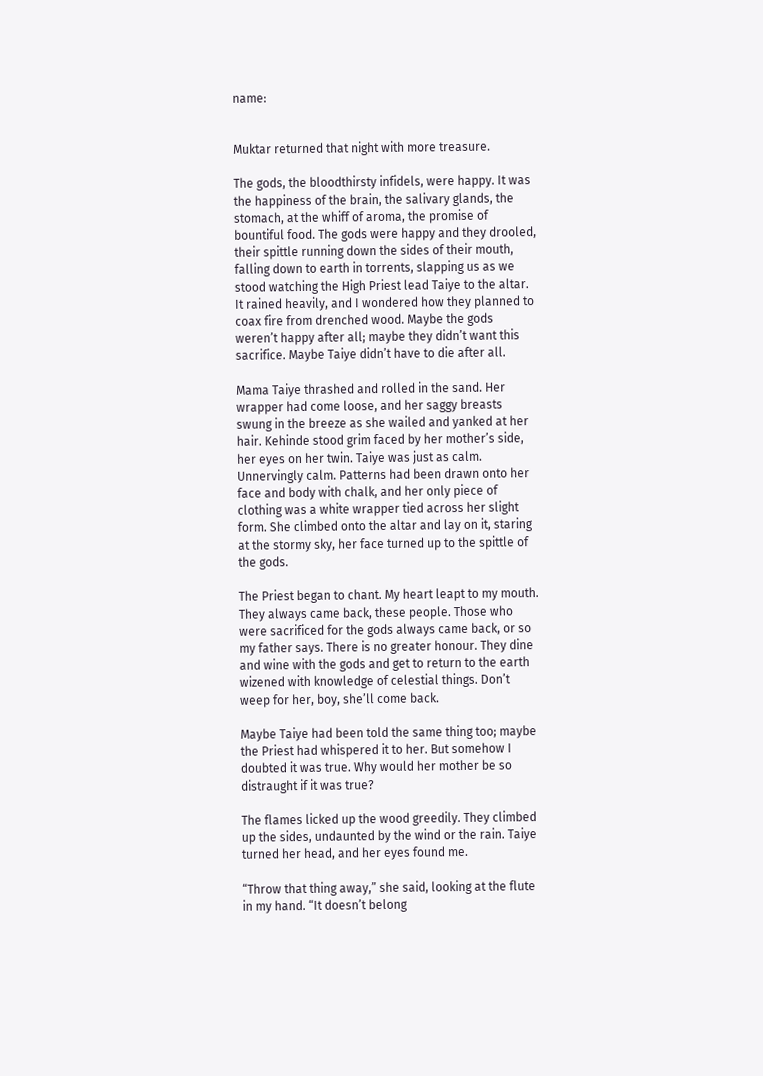name:


Muktar returned that night with more treasure.

The gods, the bloodthirsty infidels, were happy. It was the happiness of the brain, the salivary glands, the stomach, at the whiff of aroma, the promise of bountiful food. The gods were happy and they drooled, their spittle running down the sides of their mouth, falling down to earth in torrents, slapping us as we stood watching the High Priest lead Taiye to the altar. It rained heavily, and I wondered how they planned to coax fire from drenched wood. Maybe the gods weren’t happy after all; maybe they didn’t want this sacrifice. Maybe Taiye didn’t have to die after all.

Mama Taiye thrashed and rolled in the sand. Her wrapper had come loose, and her saggy breasts swung in the breeze as she wailed and yanked at her hair. Kehinde stood grim faced by her mother’s side, her eyes on her twin. Taiye was just as calm. Unnervingly calm. Patterns had been drawn onto her face and body with chalk, and her only piece of clothing was a white wrapper tied across her slight form. She climbed onto the altar and lay on it, staring at the stormy sky, her face turned up to the spittle of the gods.

The Priest began to chant. My heart leapt to my mouth. They always came back, these people. Those who were sacrificed for the gods always came back, or so my father says. There is no greater honour. They dine and wine with the gods and get to return to the earth wizened with knowledge of celestial things. Don’t weep for her, boy, she’ll come back.

Maybe Taiye had been told the same thing too; maybe the Priest had whispered it to her. But somehow I doubted it was true. Why would her mother be so distraught if it was true?

The flames licked up the wood greedily. They climbed up the sides, undaunted by the wind or the rain. Taiye turned her head, and her eyes found me.

“Throw that thing away,” she said, looking at the flute in my hand. “It doesn’t belong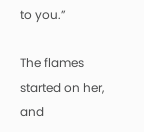to you.”

The flames started on her, and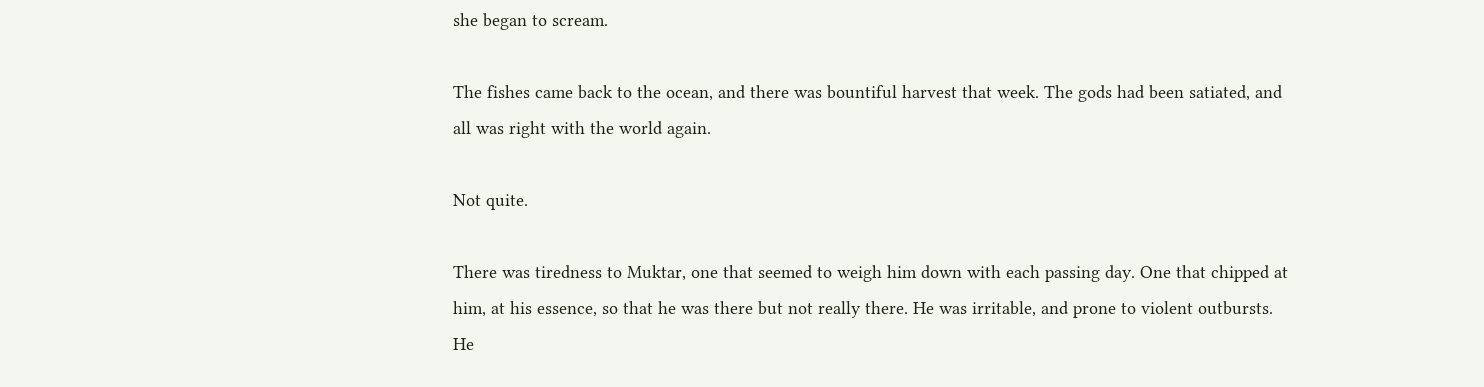she began to scream.

The fishes came back to the ocean, and there was bountiful harvest that week. The gods had been satiated, and all was right with the world again.

Not quite.

There was tiredness to Muktar, one that seemed to weigh him down with each passing day. One that chipped at him, at his essence, so that he was there but not really there. He was irritable, and prone to violent outbursts. He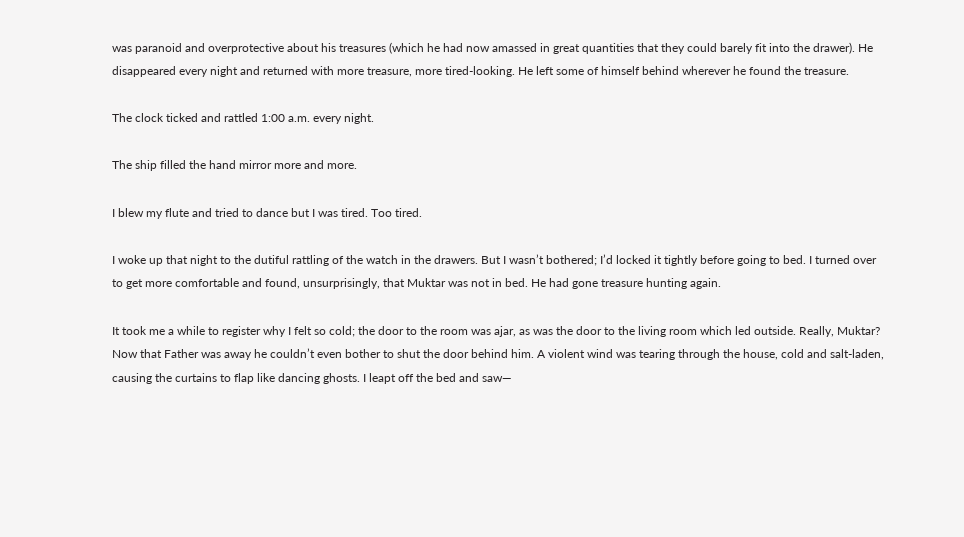was paranoid and overprotective about his treasures (which he had now amassed in great quantities that they could barely fit into the drawer). He disappeared every night and returned with more treasure, more tired-looking. He left some of himself behind wherever he found the treasure.

The clock ticked and rattled 1:00 a.m. every night.

The ship filled the hand mirror more and more.

I blew my flute and tried to dance but I was tired. Too tired.

I woke up that night to the dutiful rattling of the watch in the drawers. But I wasn’t bothered; I’d locked it tightly before going to bed. I turned over to get more comfortable and found, unsurprisingly, that Muktar was not in bed. He had gone treasure hunting again.

It took me a while to register why I felt so cold; the door to the room was ajar, as was the door to the living room which led outside. Really, Muktar? Now that Father was away he couldn’t even bother to shut the door behind him. A violent wind was tearing through the house, cold and salt-laden, causing the curtains to flap like dancing ghosts. I leapt off the bed and saw—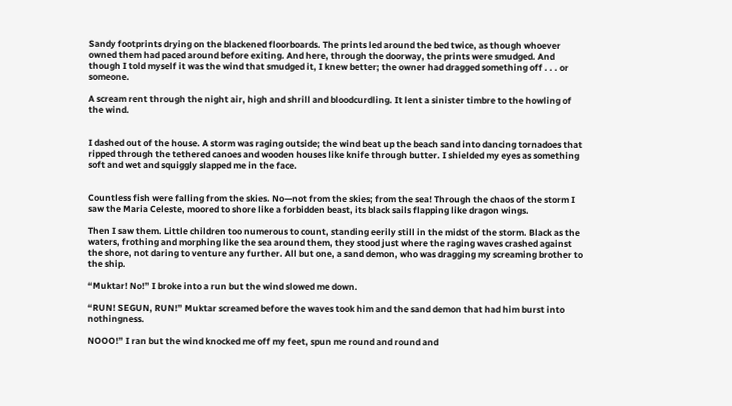Sandy footprints drying on the blackened floorboards. The prints led around the bed twice, as though whoever owned them had paced around before exiting. And here, through the doorway, the prints were smudged. And though I told myself it was the wind that smudged it, I knew better; the owner had dragged something off . . . or someone.

A scream rent through the night air, high and shrill and bloodcurdling. It lent a sinister timbre to the howling of the wind.


I dashed out of the house. A storm was raging outside; the wind beat up the beach sand into dancing tornadoes that ripped through the tethered canoes and wooden houses like knife through butter. I shielded my eyes as something soft and wet and squiggly slapped me in the face.


Countless fish were falling from the skies. No—not from the skies; from the sea! Through the chaos of the storm I saw the Maria Celeste, moored to shore like a forbidden beast, its black sails flapping like dragon wings.

Then I saw them. Little children too numerous to count, standing eerily still in the midst of the storm. Black as the waters, frothing and morphing like the sea around them, they stood just where the raging waves crashed against the shore, not daring to venture any further. All but one, a sand demon, who was dragging my screaming brother to the ship.

“Muktar! No!” I broke into a run but the wind slowed me down.

“RUN! SEGUN, RUN!” Muktar screamed before the waves took him and the sand demon that had him burst into nothingness.

NOOO!” I ran but the wind knocked me off my feet, spun me round and round and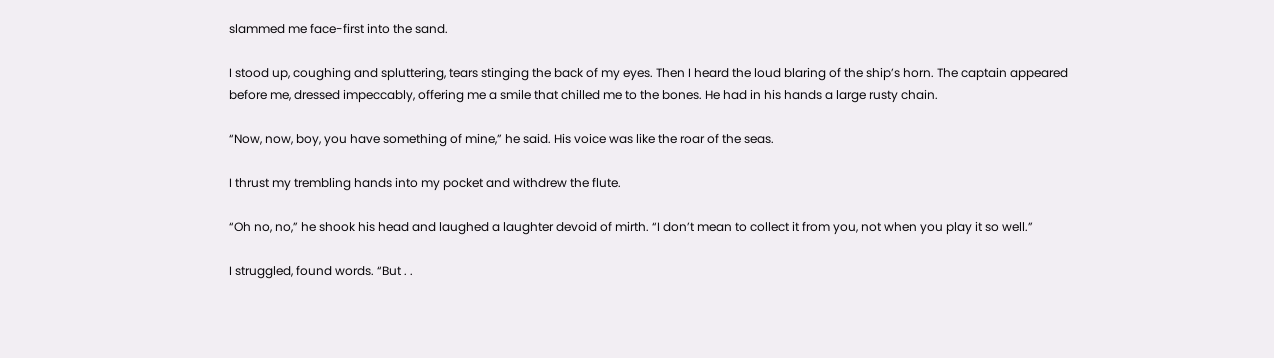slammed me face-first into the sand.

I stood up, coughing and spluttering, tears stinging the back of my eyes. Then I heard the loud blaring of the ship’s horn. The captain appeared before me, dressed impeccably, offering me a smile that chilled me to the bones. He had in his hands a large rusty chain.

“Now, now, boy, you have something of mine,” he said. His voice was like the roar of the seas.

I thrust my trembling hands into my pocket and withdrew the flute.

“Oh no, no,” he shook his head and laughed a laughter devoid of mirth. “I don’t mean to collect it from you, not when you play it so well.”

I struggled, found words. “But . .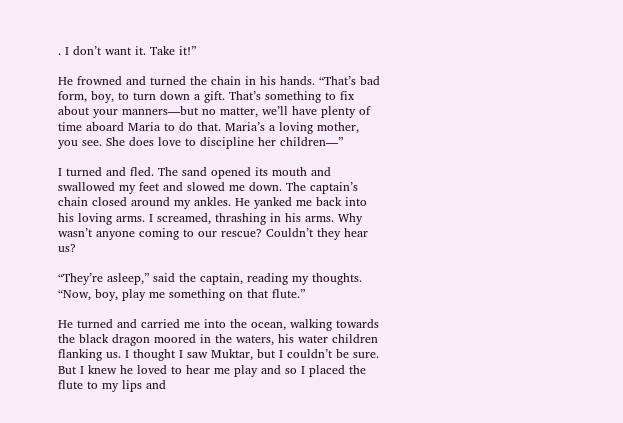. I don’t want it. Take it!”

He frowned and turned the chain in his hands. “That’s bad form, boy, to turn down a gift. That’s something to fix about your manners—but no matter, we’ll have plenty of time aboard Maria to do that. Maria’s a loving mother, you see. She does love to discipline her children—”

I turned and fled. The sand opened its mouth and swallowed my feet and slowed me down. The captain’s chain closed around my ankles. He yanked me back into his loving arms. I screamed, thrashing in his arms. Why wasn’t anyone coming to our rescue? Couldn’t they hear us?

“They’re asleep,” said the captain, reading my thoughts. “Now, boy, play me something on that flute.”

He turned and carried me into the ocean, walking towards the black dragon moored in the waters, his water children flanking us. I thought I saw Muktar, but I couldn’t be sure. But I knew he loved to hear me play and so I placed the flute to my lips and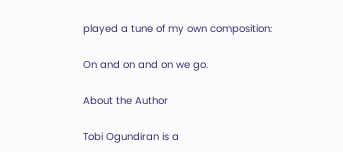played a tune of my own composition:

On and on and on we go.

About the Author

Tobi Ogundiran is a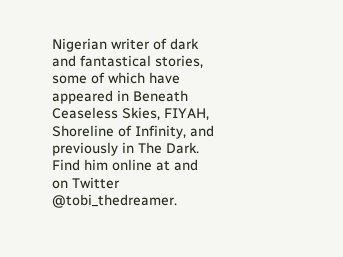Nigerian writer of dark and fantastical stories, some of which have appeared in Beneath Ceaseless Skies, FIYAH, Shoreline of Infinity, and previously in The Dark. Find him online at and on Twitter @tobi_thedreamer.